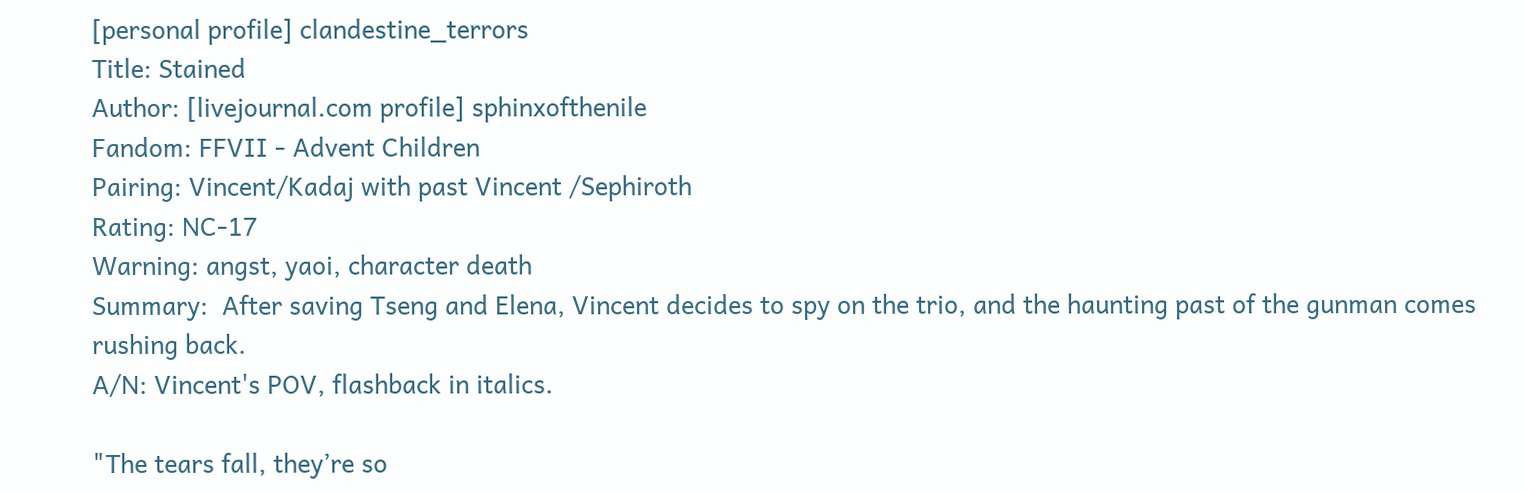[personal profile] clandestine_terrors
Title: Stained
Author: [livejournal.com profile] sphinxofthenile
Fandom: FFVII - Advent Children
Pairing: Vincent/Kadaj with past Vincent /Sephiroth
Rating: NC-17
Warning: angst, yaoi, character death
Summary:  After saving Tseng and Elena, Vincent decides to spy on the trio, and the haunting past of the gunman comes rushing back.
A/N: Vincent's POV, flashback in italics.

"The tears fall, they’re so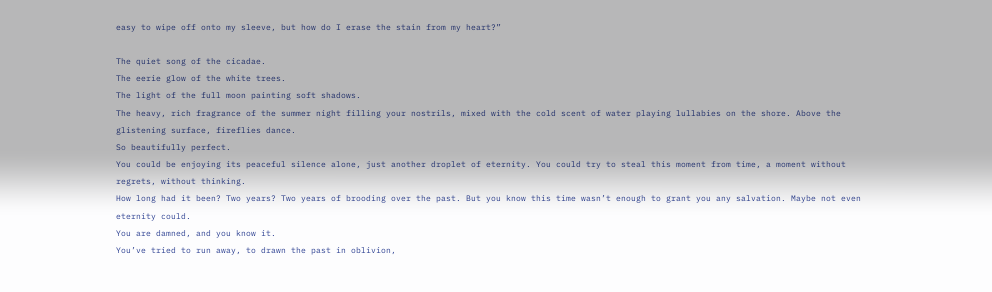easy to wipe off onto my sleeve, but how do I erase the stain from my heart?”

The quiet song of the cicadae.
The eerie glow of the white trees.
The light of the full moon painting soft shadows.
The heavy, rich fragrance of the summer night filling your nostrils, mixed with the cold scent of water playing lullabies on the shore. Above the glistening surface, fireflies dance.
So beautifully perfect.
You could be enjoying its peaceful silence alone, just another droplet of eternity. You could try to steal this moment from time, a moment without regrets, without thinking.
How long had it been? Two years? Two years of brooding over the past. But you know this time wasn’t enough to grant you any salvation. Maybe not even eternity could.
You are damned, and you know it.
You’ve tried to run away, to drawn the past in oblivion,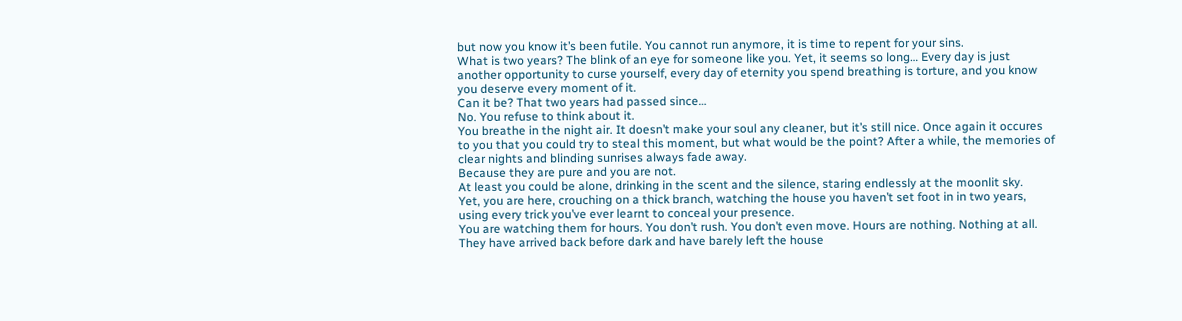but now you know it’s been futile. You cannot run anymore, it is time to repent for your sins.
What is two years? The blink of an eye for someone like you. Yet, it seems so long… Every day is just another opportunity to curse yourself, every day of eternity you spend breathing is torture, and you know you deserve every moment of it.
Can it be? That two years had passed since…
No. You refuse to think about it.
You breathe in the night air. It doesn’t make your soul any cleaner, but it’s still nice. Once again it occures to you that you could try to steal this moment, but what would be the point? After a while, the memories of clear nights and blinding sunrises always fade away.
Because they are pure and you are not.
At least you could be alone, drinking in the scent and the silence, staring endlessly at the moonlit sky.
Yet, you are here, crouching on a thick branch, watching the house you haven’t set foot in in two years, using every trick you’ve ever learnt to conceal your presence.
You are watching them for hours. You don’t rush. You don’t even move. Hours are nothing. Nothing at all.
They have arrived back before dark and have barely left the house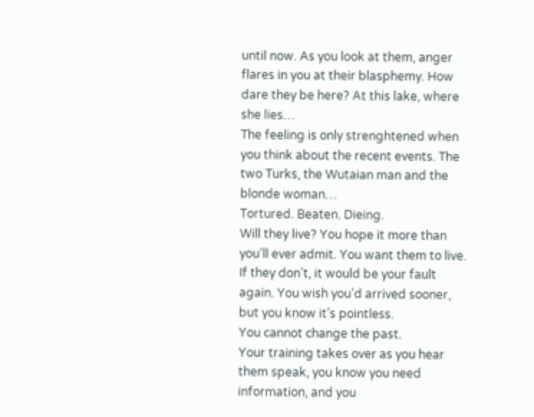until now. As you look at them, anger flares in you at their blasphemy. How dare they be here? At this lake, where she lies…
The feeling is only strenghtened when you think about the recent events. The two Turks, the Wutaian man and the blonde woman…
Tortured. Beaten. Dieing.
Will they live? You hope it more than you’ll ever admit. You want them to live. If they don’t, it would be your fault again. You wish you’d arrived sooner, but you know it’s pointless.
You cannot change the past.
Your training takes over as you hear them speak, you know you need information, and you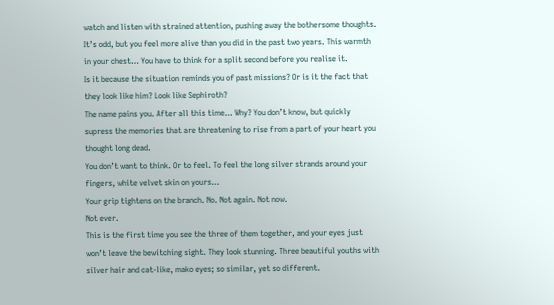watch and listen with strained attention, pushing away the bothersome thoughts.
It’s odd, but you feel more alive than you did in the past two years. This warmth in your chest… You have to think for a split second before you realise it.
Is it because the situation reminds you of past missions? Or is it the fact that they look like him? Look like Sephiroth?
The name pains you. After all this time… Why? You don’t know, but quickly supress the memories that are threatening to rise from a part of your heart you thought long dead.
You don’t want to think. Or to feel. To feel the long silver strands around your fingers, white velvet skin on yours…
Your grip tightens on the branch. No. Not again. Not now.
Not ever.
This is the first time you see the three of them together, and your eyes just won’t leave the bewitching sight. They look stunning. Three beautiful youths with silver hair and cat-like, mako eyes; so similar, yet so different.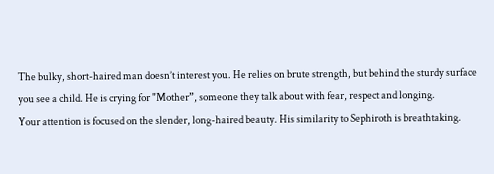The bulky, short-haired man doesn’t interest you. He relies on brute strength, but behind the sturdy surface you see a child. He is crying for "Mother”, someone they talk about with fear, respect and longing.
Your attention is focused on the slender, long-haired beauty. His similarity to Sephiroth is breathtaking.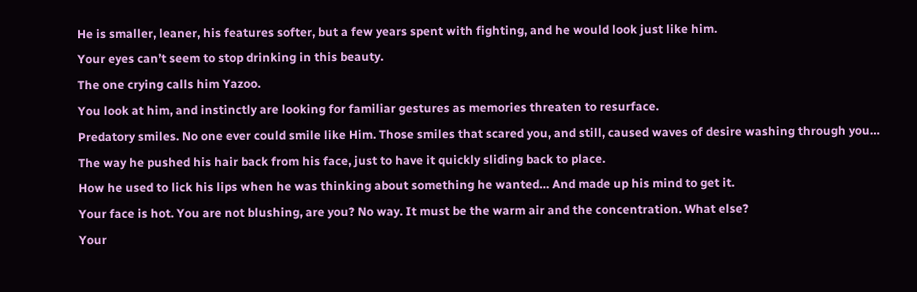He is smaller, leaner, his features softer, but a few years spent with fighting, and he would look just like him.
Your eyes can’t seem to stop drinking in this beauty.
The one crying calls him Yazoo.
You look at him, and instinctly are looking for familiar gestures as memories threaten to resurface.
Predatory smiles. No one ever could smile like Him. Those smiles that scared you, and still, caused waves of desire washing through you…
The way he pushed his hair back from his face, just to have it quickly sliding back to place.
How he used to lick his lips when he was thinking about something he wanted… And made up his mind to get it.
Your face is hot. You are not blushing, are you? No way. It must be the warm air and the concentration. What else?
Your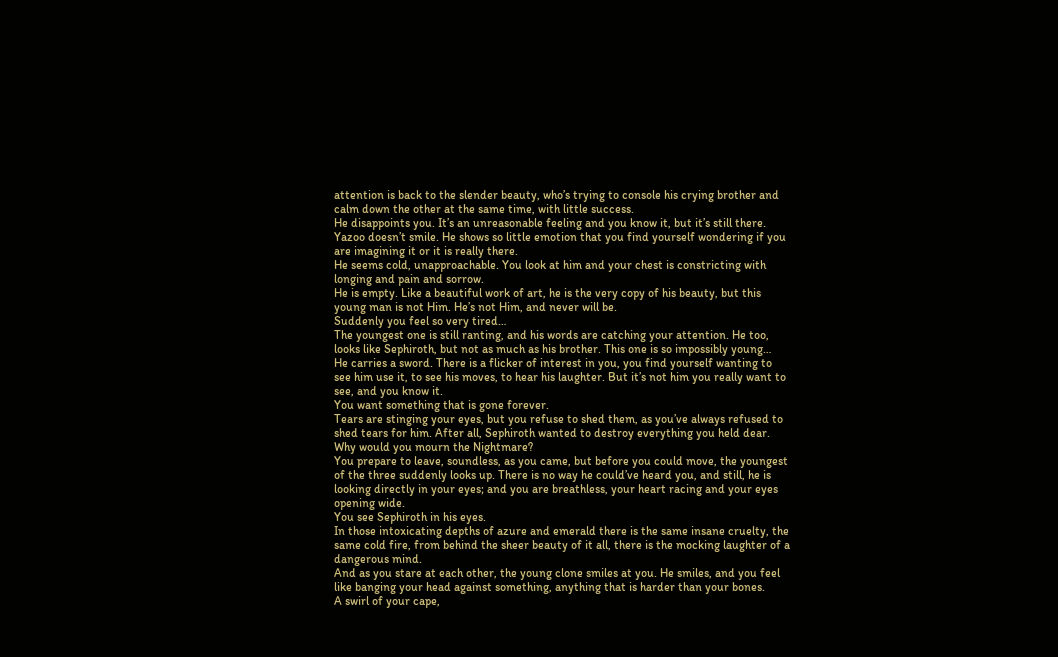attention is back to the slender beauty, who’s trying to console his crying brother and calm down the other at the same time, with little success.
He disappoints you. It’s an unreasonable feeling and you know it, but it’s still there. Yazoo doesn’t smile. He shows so little emotion that you find yourself wondering if you are imagining it or it is really there.
He seems cold, unapproachable. You look at him and your chest is constricting with longing and pain and sorrow.
He is empty. Like a beautiful work of art, he is the very copy of his beauty, but this young man is not Him. He’s not Him, and never will be.
Suddenly you feel so very tired…
The youngest one is still ranting, and his words are catching your attention. He too, looks like Sephiroth, but not as much as his brother. This one is so impossibly young…
He carries a sword. There is a flicker of interest in you, you find yourself wanting to see him use it, to see his moves, to hear his laughter. But it’s not him you really want to see, and you know it.
You want something that is gone forever.
Tears are stinging your eyes, but you refuse to shed them, as you’ve always refused to shed tears for him. After all, Sephiroth wanted to destroy everything you held dear.
Why would you mourn the Nightmare?
You prepare to leave, soundless, as you came, but before you could move, the youngest of the three suddenly looks up. There is no way he could’ve heard you, and still, he is looking directly in your eyes; and you are breathless, your heart racing and your eyes opening wide.
You see Sephiroth in his eyes.
In those intoxicating depths of azure and emerald there is the same insane cruelty, the same cold fire, from behind the sheer beauty of it all, there is the mocking laughter of a dangerous mind.
And as you stare at each other, the young clone smiles at you. He smiles, and you feel like banging your head against something, anything that is harder than your bones.
A swirl of your cape,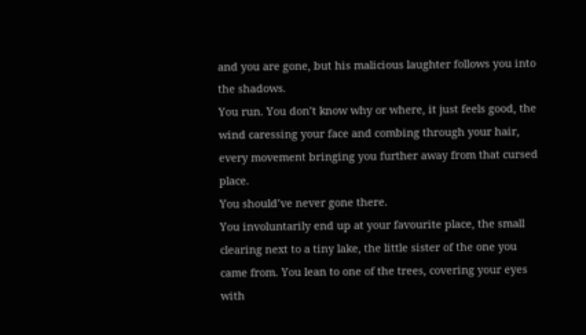and you are gone, but his malicious laughter follows you into the shadows.
You run. You don’t know why or where, it just feels good, the wind caressing your face and combing through your hair, every movement bringing you further away from that cursed place.
You should’ve never gone there.
You involuntarily end up at your favourite place, the small clearing next to a tiny lake, the little sister of the one you came from. You lean to one of the trees, covering your eyes with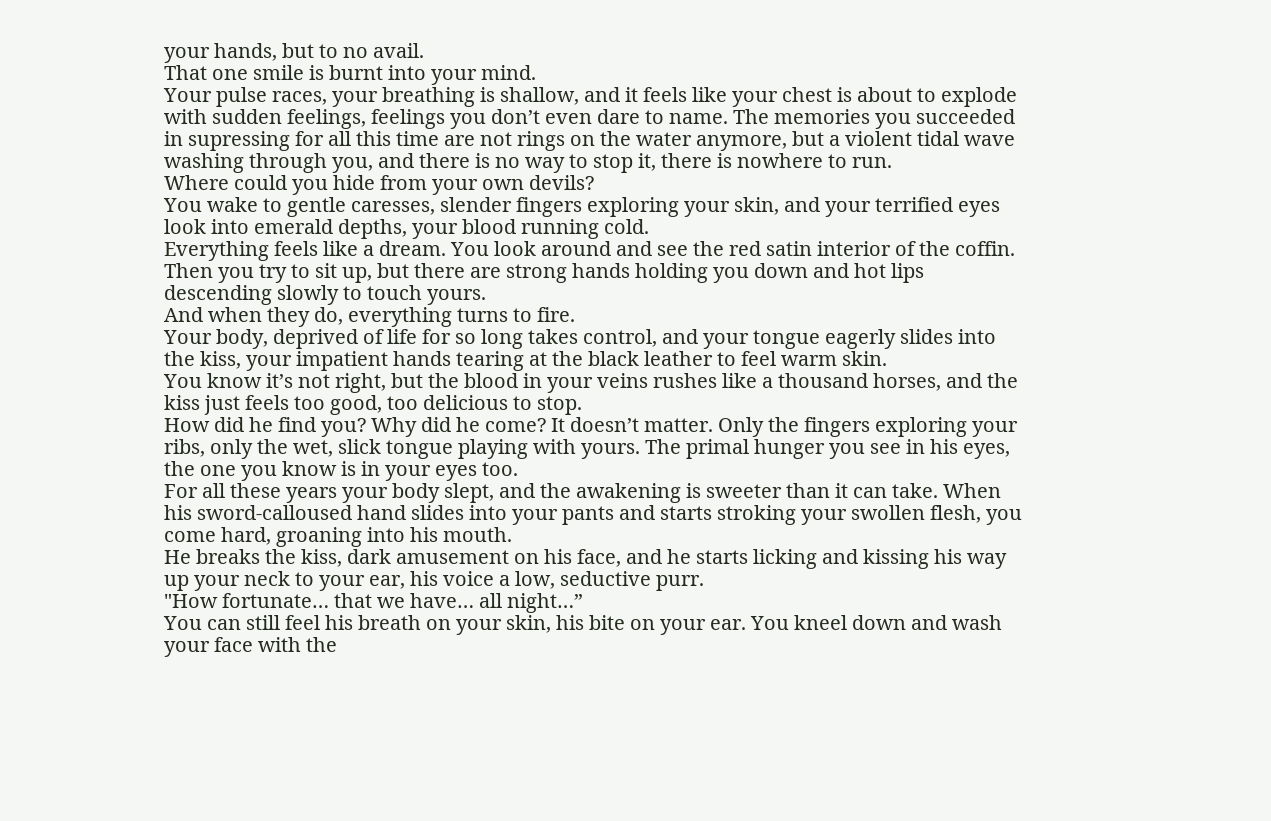your hands, but to no avail.
That one smile is burnt into your mind.
Your pulse races, your breathing is shallow, and it feels like your chest is about to explode with sudden feelings, feelings you don’t even dare to name. The memories you succeeded in supressing for all this time are not rings on the water anymore, but a violent tidal wave washing through you, and there is no way to stop it, there is nowhere to run.
Where could you hide from your own devils?
You wake to gentle caresses, slender fingers exploring your skin, and your terrified eyes look into emerald depths, your blood running cold.
Everything feels like a dream. You look around and see the red satin interior of the coffin. Then you try to sit up, but there are strong hands holding you down and hot lips descending slowly to touch yours.
And when they do, everything turns to fire.
Your body, deprived of life for so long takes control, and your tongue eagerly slides into the kiss, your impatient hands tearing at the black leather to feel warm skin.
You know it’s not right, but the blood in your veins rushes like a thousand horses, and the kiss just feels too good, too delicious to stop.
How did he find you? Why did he come? It doesn’t matter. Only the fingers exploring your ribs, only the wet, slick tongue playing with yours. The primal hunger you see in his eyes, the one you know is in your eyes too.
For all these years your body slept, and the awakening is sweeter than it can take. When his sword-calloused hand slides into your pants and starts stroking your swollen flesh, you come hard, groaning into his mouth.
He breaks the kiss, dark amusement on his face, and he starts licking and kissing his way up your neck to your ear, his voice a low, seductive purr.
"How fortunate… that we have… all night…”
You can still feel his breath on your skin, his bite on your ear. You kneel down and wash your face with the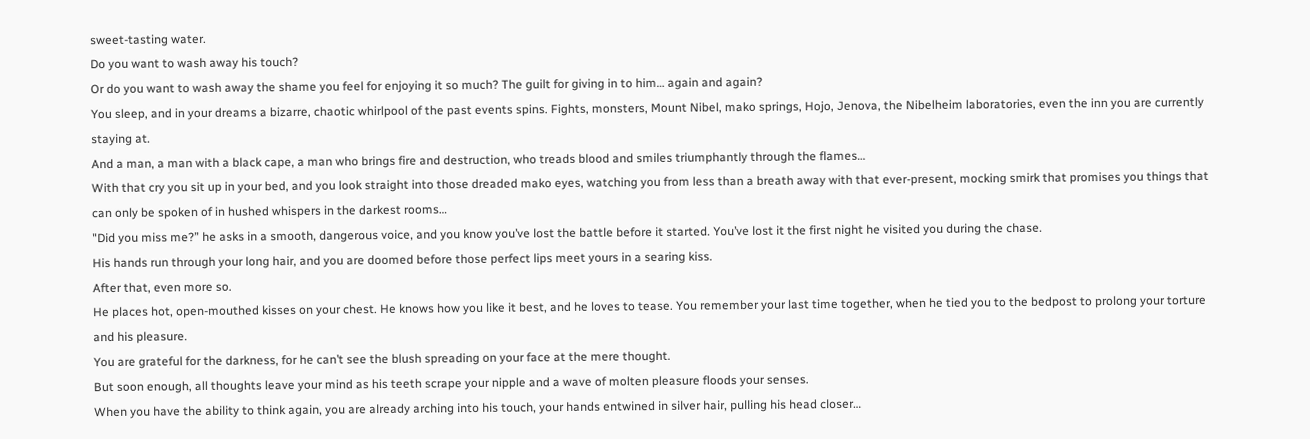sweet-tasting water.
Do you want to wash away his touch?
Or do you want to wash away the shame you feel for enjoying it so much? The guilt for giving in to him… again and again?
You sleep, and in your dreams a bizarre, chaotic whirlpool of the past events spins. Fights, monsters, Mount Nibel, mako springs, Hojo, Jenova, the Nibelheim laboratories, even the inn you are currently staying at.
And a man, a man with a black cape, a man who brings fire and destruction, who treads blood and smiles triumphantly through the flames…
With that cry you sit up in your bed, and you look straight into those dreaded mako eyes, watching you from less than a breath away with that ever-present, mocking smirk that promises you things that can only be spoken of in hushed whispers in the darkest rooms…
"Did you miss me?” he asks in a smooth, dangerous voice, and you know you’ve lost the battle before it started. You’ve lost it the first night he visited you during the chase.
His hands run through your long hair, and you are doomed before those perfect lips meet yours in a searing kiss.
After that, even more so.
He places hot, open-mouthed kisses on your chest. He knows how you like it best, and he loves to tease. You remember your last time together, when he tied you to the bedpost to prolong your torture and his pleasure.
You are grateful for the darkness, for he can’t see the blush spreading on your face at the mere thought.
But soon enough, all thoughts leave your mind as his teeth scrape your nipple and a wave of molten pleasure floods your senses.
When you have the ability to think again, you are already arching into his touch, your hands entwined in silver hair, pulling his head closer…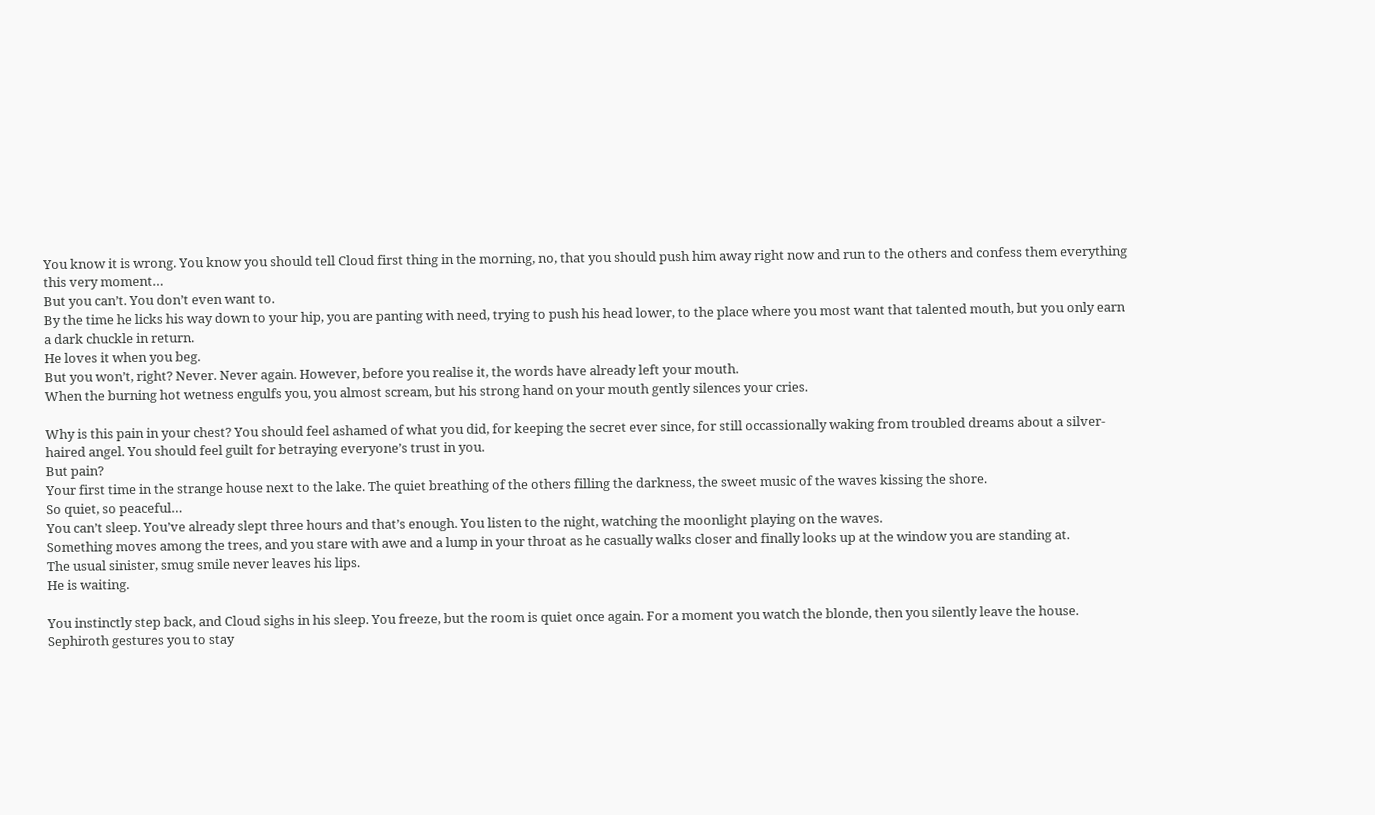You know it is wrong. You know you should tell Cloud first thing in the morning, no, that you should push him away right now and run to the others and confess them everything this very moment…
But you can’t. You don’t even want to.
By the time he licks his way down to your hip, you are panting with need, trying to push his head lower, to the place where you most want that talented mouth, but you only earn a dark chuckle in return.
He loves it when you beg.
But you won’t, right? Never. Never again. However, before you realise it, the words have already left your mouth.
When the burning hot wetness engulfs you, you almost scream, but his strong hand on your mouth gently silences your cries.

Why is this pain in your chest? You should feel ashamed of what you did, for keeping the secret ever since, for still occassionally waking from troubled dreams about a silver-haired angel. You should feel guilt for betraying everyone’s trust in you.
But pain?
Your first time in the strange house next to the lake. The quiet breathing of the others filling the darkness, the sweet music of the waves kissing the shore.
So quiet, so peaceful…
You can’t sleep. You’ve already slept three hours and that’s enough. You listen to the night, watching the moonlight playing on the waves.
Something moves among the trees, and you stare with awe and a lump in your throat as he casually walks closer and finally looks up at the window you are standing at.
The usual sinister, smug smile never leaves his lips.
He is waiting.

You instinctly step back, and Cloud sighs in his sleep. You freeze, but the room is quiet once again. For a moment you watch the blonde, then you silently leave the house.
Sephiroth gestures you to stay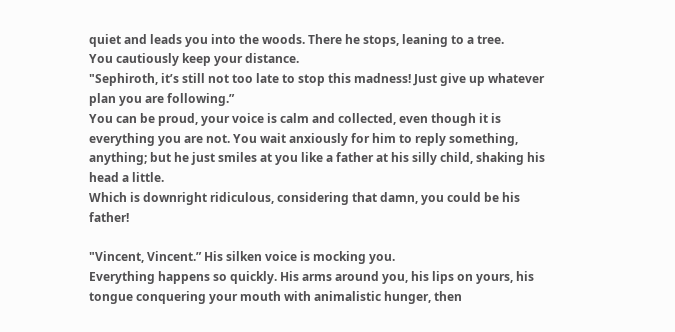quiet and leads you into the woods. There he stops, leaning to a tree.
You cautiously keep your distance.
"Sephiroth, it’s still not too late to stop this madness! Just give up whatever plan you are following.”
You can be proud, your voice is calm and collected, even though it is everything you are not. You wait anxiously for him to reply something, anything; but he just smiles at you like a father at his silly child, shaking his head a little.
Which is downright ridiculous, considering that damn, you could be his father!

"Vincent, Vincent.” His silken voice is mocking you.
Everything happens so quickly. His arms around you, his lips on yours, his tongue conquering your mouth with animalistic hunger, then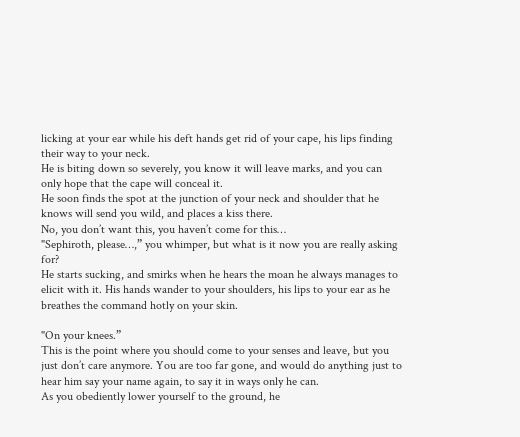licking at your ear while his deft hands get rid of your cape, his lips finding their way to your neck.
He is biting down so severely, you know it will leave marks, and you can only hope that the cape will conceal it.
He soon finds the spot at the junction of your neck and shoulder that he knows will send you wild, and places a kiss there.
No, you don’t want this, you haven’t come for this…
"Sephiroth, please…,” you whimper, but what is it now you are really asking for?
He starts sucking, and smirks when he hears the moan he always manages to elicit with it. His hands wander to your shoulders, his lips to your ear as he breathes the command hotly on your skin.

"On your knees.”
This is the point where you should come to your senses and leave, but you just don’t care anymore. You are too far gone, and would do anything just to hear him say your name again, to say it in ways only he can.
As you obediently lower yourself to the ground, he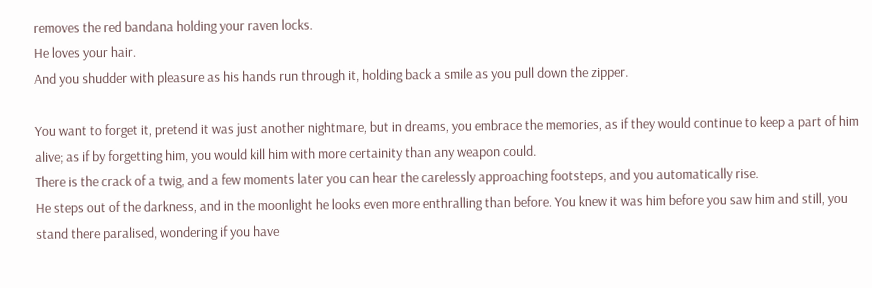removes the red bandana holding your raven locks.
He loves your hair.
And you shudder with pleasure as his hands run through it, holding back a smile as you pull down the zipper.

You want to forget it, pretend it was just another nightmare, but in dreams, you embrace the memories, as if they would continue to keep a part of him alive; as if by forgetting him, you would kill him with more certainity than any weapon could.
There is the crack of a twig, and a few moments later you can hear the carelessly approaching footsteps, and you automatically rise.
He steps out of the darkness, and in the moonlight he looks even more enthralling than before. You knew it was him before you saw him and still, you stand there paralised, wondering if you have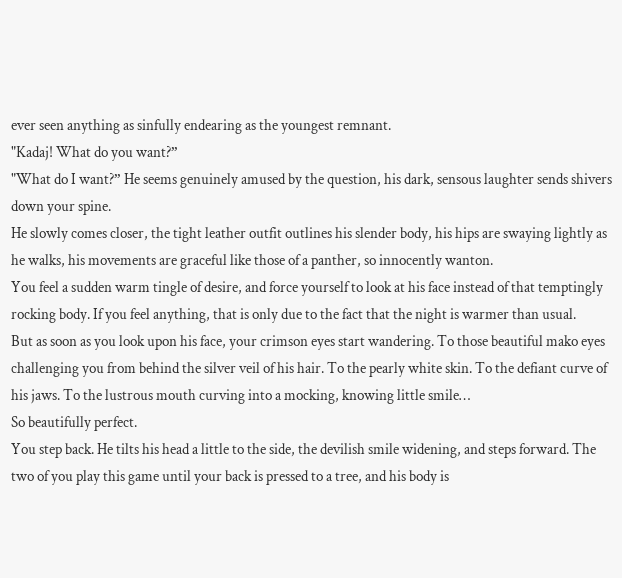ever seen anything as sinfully endearing as the youngest remnant.
"Kadaj! What do you want?”
"What do I want?” He seems genuinely amused by the question, his dark, sensous laughter sends shivers down your spine.
He slowly comes closer, the tight leather outfit outlines his slender body, his hips are swaying lightly as he walks, his movements are graceful like those of a panther, so innocently wanton.
You feel a sudden warm tingle of desire, and force yourself to look at his face instead of that temptingly rocking body. If you feel anything, that is only due to the fact that the night is warmer than usual.
But as soon as you look upon his face, your crimson eyes start wandering. To those beautiful mako eyes challenging you from behind the silver veil of his hair. To the pearly white skin. To the defiant curve of his jaws. To the lustrous mouth curving into a mocking, knowing little smile…
So beautifully perfect.
You step back. He tilts his head a little to the side, the devilish smile widening, and steps forward. The two of you play this game until your back is pressed to a tree, and his body is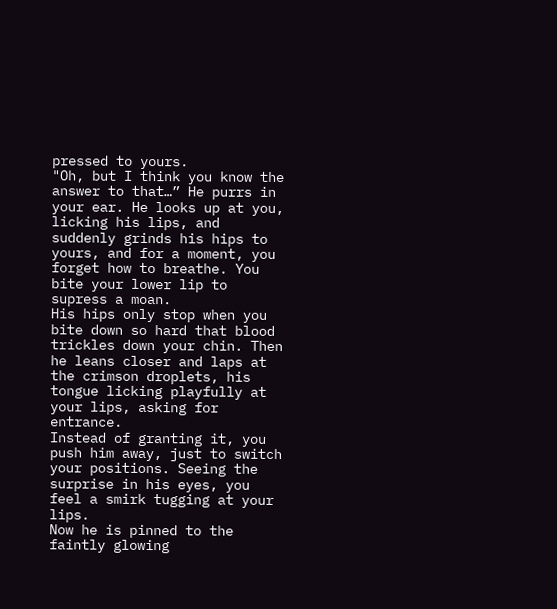pressed to yours.
"Oh, but I think you know the answer to that…” He purrs in your ear. He looks up at you, licking his lips, and suddenly grinds his hips to yours, and for a moment, you forget how to breathe. You bite your lower lip to supress a moan.
His hips only stop when you bite down so hard that blood trickles down your chin. Then he leans closer and laps at the crimson droplets, his tongue licking playfully at your lips, asking for entrance.
Instead of granting it, you push him away, just to switch your positions. Seeing the surprise in his eyes, you feel a smirk tugging at your lips.
Now he is pinned to the faintly glowing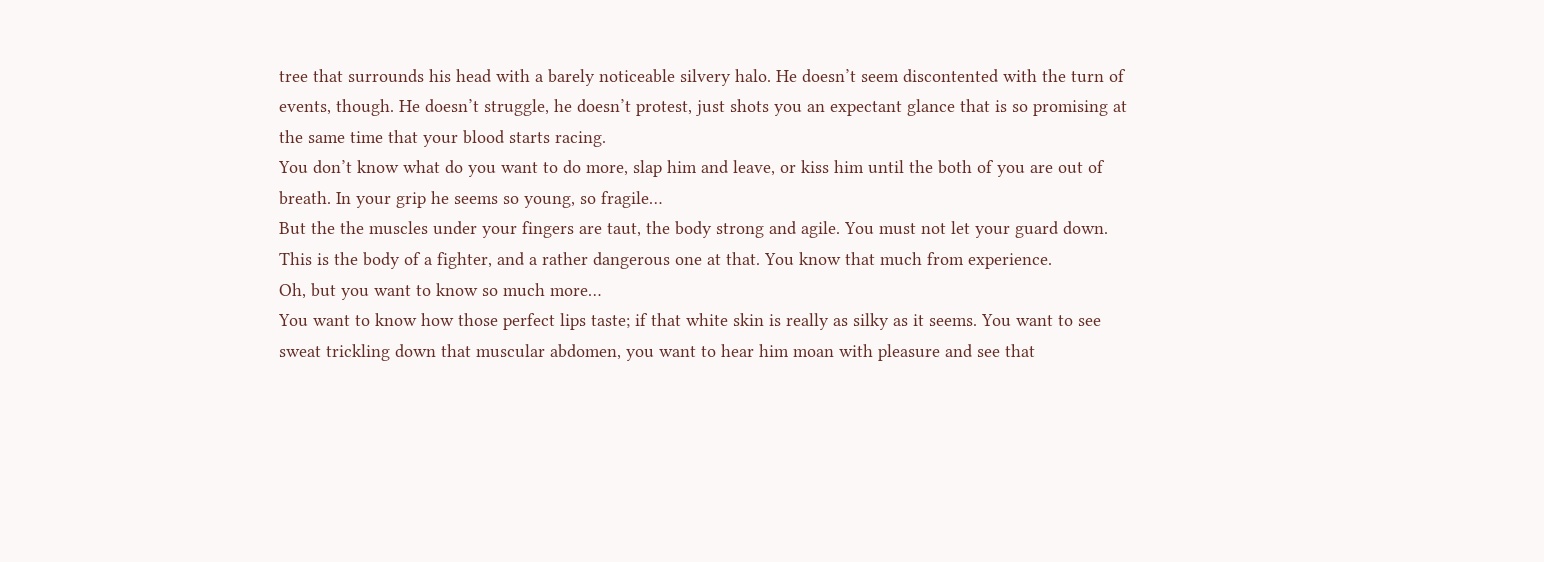tree that surrounds his head with a barely noticeable silvery halo. He doesn’t seem discontented with the turn of events, though. He doesn’t struggle, he doesn’t protest, just shots you an expectant glance that is so promising at the same time that your blood starts racing.
You don’t know what do you want to do more, slap him and leave, or kiss him until the both of you are out of breath. In your grip he seems so young, so fragile…
But the the muscles under your fingers are taut, the body strong and agile. You must not let your guard down. This is the body of a fighter, and a rather dangerous one at that. You know that much from experience.
Oh, but you want to know so much more…
You want to know how those perfect lips taste; if that white skin is really as silky as it seems. You want to see sweat trickling down that muscular abdomen, you want to hear him moan with pleasure and see that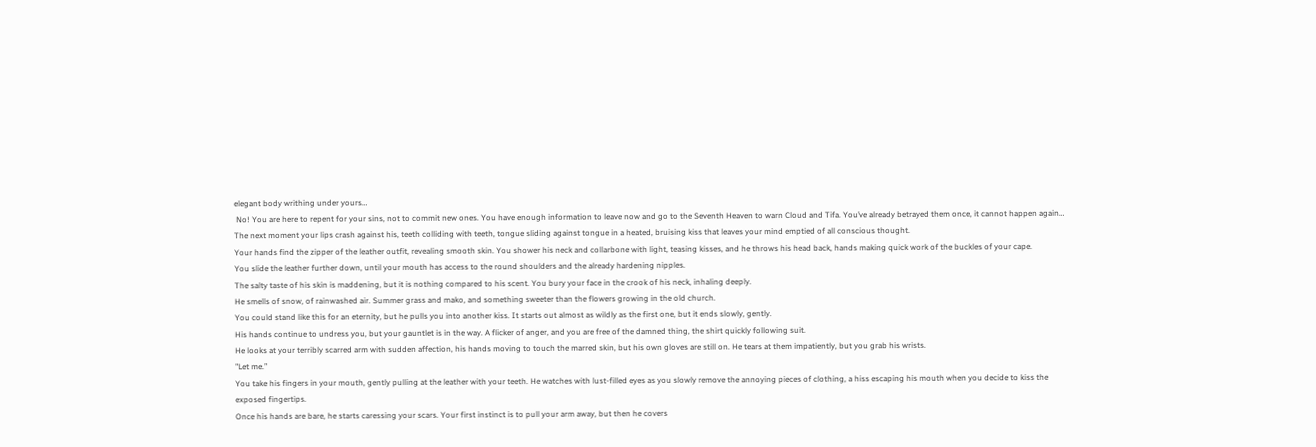elegant body writhing under yours…
 No! You are here to repent for your sins, not to commit new ones. You have enough information to leave now and go to the Seventh Heaven to warn Cloud and Tifa. You’ve already betrayed them once, it cannot happen again…
The next moment your lips crash against his, teeth colliding with teeth, tongue sliding against tongue in a heated, bruising kiss that leaves your mind emptied of all conscious thought.
Your hands find the zipper of the leather outfit, revealing smooth skin. You shower his neck and collarbone with light, teasing kisses, and he throws his head back, hands making quick work of the buckles of your cape.
You slide the leather further down, until your mouth has access to the round shoulders and the already hardening nipples.
The salty taste of his skin is maddening, but it is nothing compared to his scent. You bury your face in the crook of his neck, inhaling deeply.
He smells of snow, of rainwashed air. Summer grass and mako, and something sweeter than the flowers growing in the old church.
You could stand like this for an eternity, but he pulls you into another kiss. It starts out almost as wildly as the first one, but it ends slowly, gently.
His hands continue to undress you, but your gauntlet is in the way. A flicker of anger, and you are free of the damned thing, the shirt quickly following suit.
He looks at your terribly scarred arm with sudden affection, his hands moving to touch the marred skin, but his own gloves are still on. He tears at them impatiently, but you grab his wrists.
"Let me.”
You take his fingers in your mouth, gently pulling at the leather with your teeth. He watches with lust-filled eyes as you slowly remove the annoying pieces of clothing, a hiss escaping his mouth when you decide to kiss the exposed fingertips.
Once his hands are bare, he starts caressing your scars. Your first instinct is to pull your arm away, but then he covers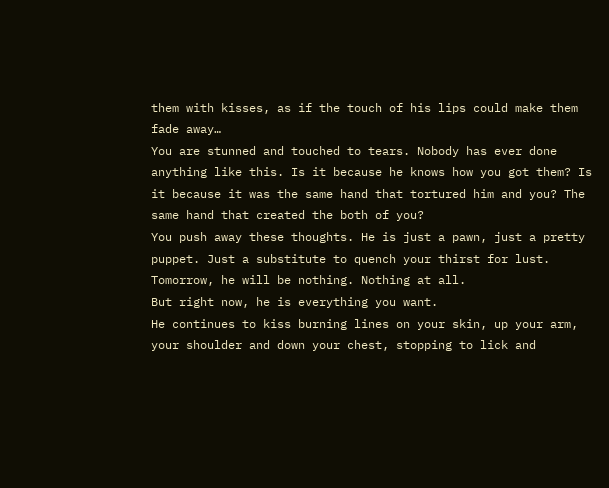them with kisses, as if the touch of his lips could make them fade away…
You are stunned and touched to tears. Nobody has ever done anything like this. Is it because he knows how you got them? Is it because it was the same hand that tortured him and you? The same hand that created the both of you?
You push away these thoughts. He is just a pawn, just a pretty puppet. Just a substitute to quench your thirst for lust. Tomorrow, he will be nothing. Nothing at all.
But right now, he is everything you want.
He continues to kiss burning lines on your skin, up your arm, your shoulder and down your chest, stopping to lick and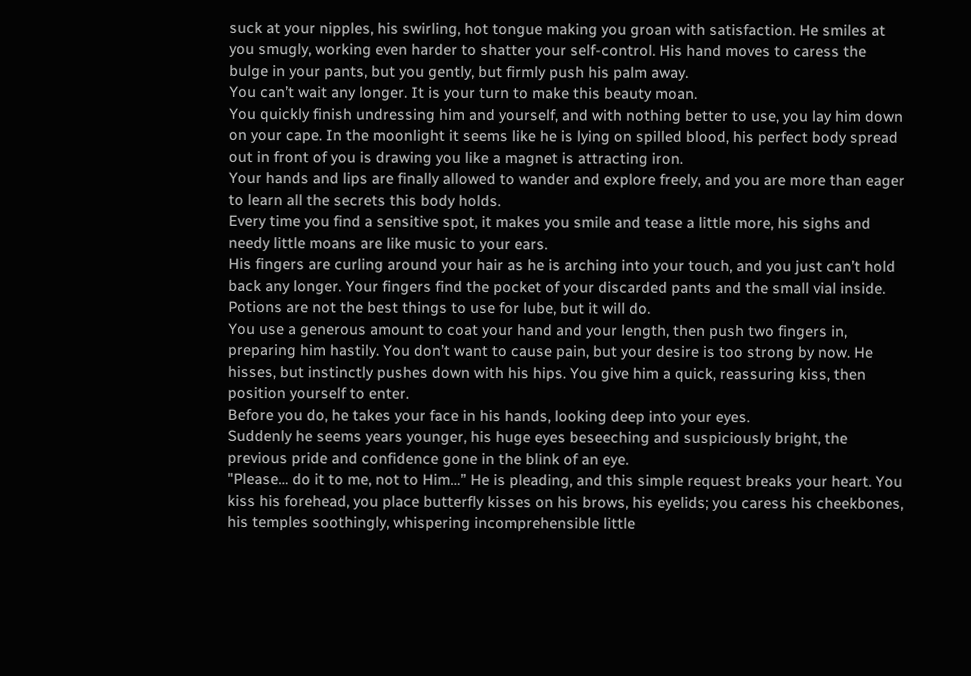suck at your nipples, his swirling, hot tongue making you groan with satisfaction. He smiles at you smugly, working even harder to shatter your self-control. His hand moves to caress the bulge in your pants, but you gently, but firmly push his palm away.
You can’t wait any longer. It is your turn to make this beauty moan.
You quickly finish undressing him and yourself, and with nothing better to use, you lay him down on your cape. In the moonlight it seems like he is lying on spilled blood, his perfect body spread out in front of you is drawing you like a magnet is attracting iron.
Your hands and lips are finally allowed to wander and explore freely, and you are more than eager to learn all the secrets this body holds.
Every time you find a sensitive spot, it makes you smile and tease a little more, his sighs and needy little moans are like music to your ears.
His fingers are curling around your hair as he is arching into your touch, and you just can’t hold back any longer. Your fingers find the pocket of your discarded pants and the small vial inside. Potions are not the best things to use for lube, but it will do.
You use a generous amount to coat your hand and your length, then push two fingers in, preparing him hastily. You don’t want to cause pain, but your desire is too strong by now. He hisses, but instinctly pushes down with his hips. You give him a quick, reassuring kiss, then position yourself to enter.
Before you do, he takes your face in his hands, looking deep into your eyes.
Suddenly he seems years younger, his huge eyes beseeching and suspiciously bright, the previous pride and confidence gone in the blink of an eye.
"Please… do it to me, not to Him…” He is pleading, and this simple request breaks your heart. You kiss his forehead, you place butterfly kisses on his brows, his eyelids; you caress his cheekbones, his temples soothingly, whispering incomprehensible little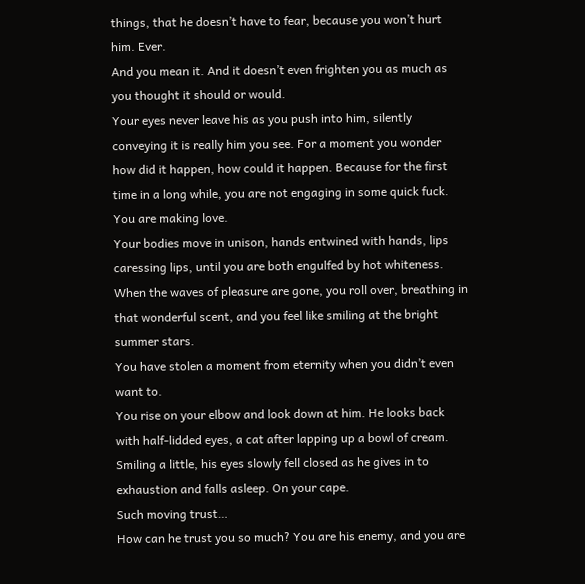things, that he doesn’t have to fear, because you won’t hurt him. Ever.
And you mean it. And it doesn’t even frighten you as much as you thought it should or would.
Your eyes never leave his as you push into him, silently conveying it is really him you see. For a moment you wonder how did it happen, how could it happen. Because for the first time in a long while, you are not engaging in some quick fuck. You are making love.
Your bodies move in unison, hands entwined with hands, lips caressing lips, until you are both engulfed by hot whiteness.
When the waves of pleasure are gone, you roll over, breathing in that wonderful scent, and you feel like smiling at the bright summer stars.
You have stolen a moment from eternity when you didn’t even want to.
You rise on your elbow and look down at him. He looks back with half-lidded eyes, a cat after lapping up a bowl of cream. Smiling a little, his eyes slowly fell closed as he gives in to exhaustion and falls asleep. On your cape.
Such moving trust…
How can he trust you so much? You are his enemy, and you are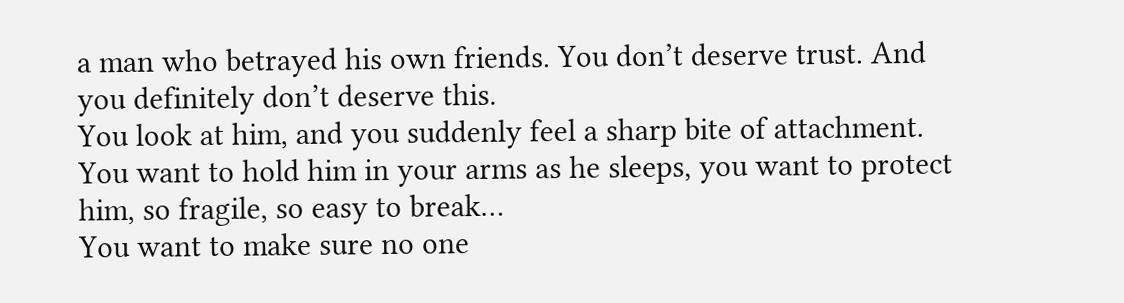a man who betrayed his own friends. You don’t deserve trust. And you definitely don’t deserve this.
You look at him, and you suddenly feel a sharp bite of attachment. You want to hold him in your arms as he sleeps, you want to protect him, so fragile, so easy to break…
You want to make sure no one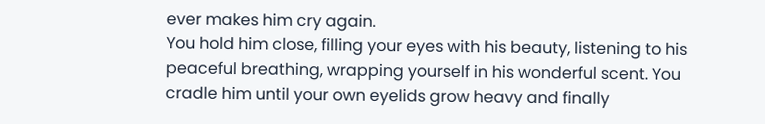ever makes him cry again.
You hold him close, filling your eyes with his beauty, listening to his peaceful breathing, wrapping yourself in his wonderful scent. You cradle him until your own eyelids grow heavy and finally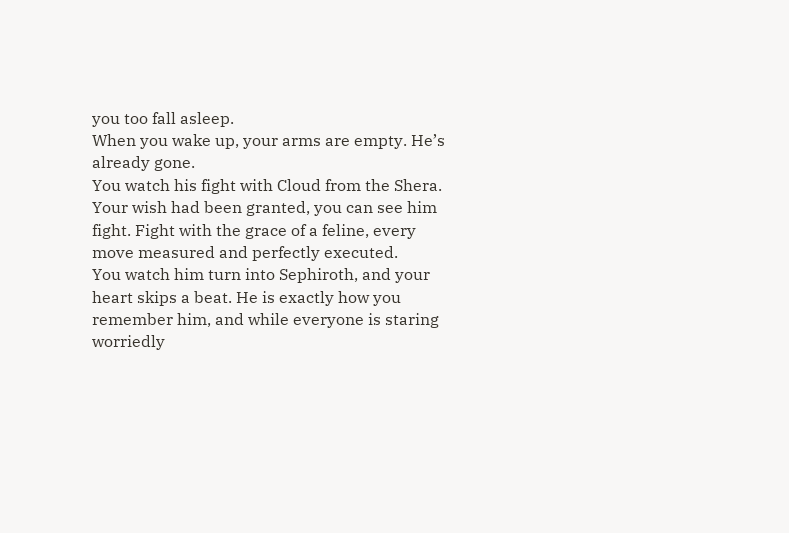you too fall asleep.
When you wake up, your arms are empty. He’s already gone.
You watch his fight with Cloud from the Shera. Your wish had been granted, you can see him fight. Fight with the grace of a feline, every move measured and perfectly executed.
You watch him turn into Sephiroth, and your heart skips a beat. He is exactly how you remember him, and while everyone is staring worriedly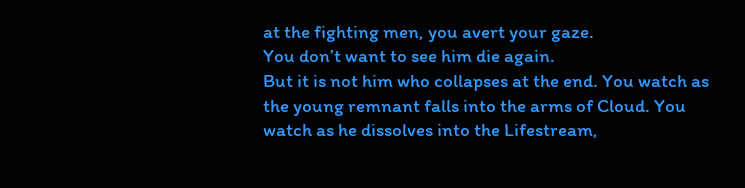at the fighting men, you avert your gaze.
You don’t want to see him die again.
But it is not him who collapses at the end. You watch as the young remnant falls into the arms of Cloud. You watch as he dissolves into the Lifestream,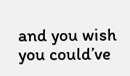and you wish you could’ve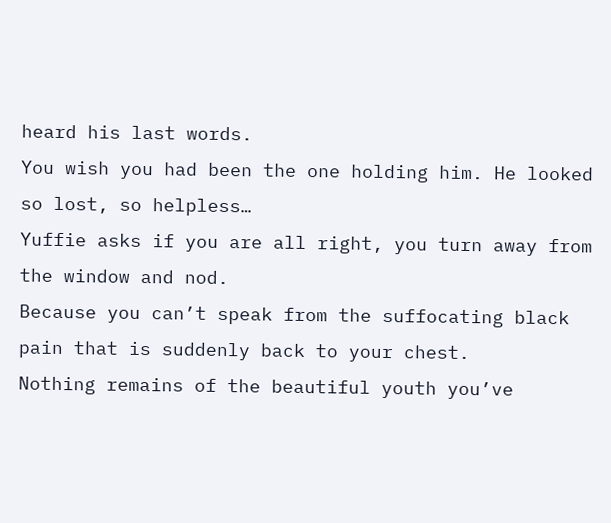heard his last words.
You wish you had been the one holding him. He looked so lost, so helpless…
Yuffie asks if you are all right, you turn away from the window and nod.
Because you can’t speak from the suffocating black pain that is suddenly back to your chest.
Nothing remains of the beautiful youth you’ve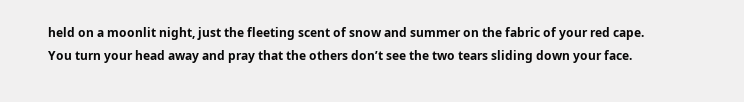held on a moonlit night, just the fleeting scent of snow and summer on the fabric of your red cape.
You turn your head away and pray that the others don’t see the two tears sliding down your face.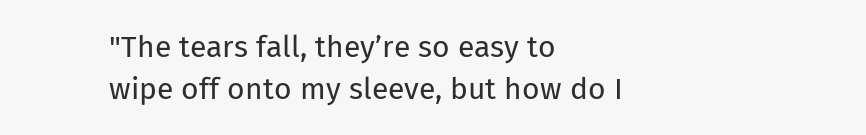"The tears fall, they’re so easy to wipe off onto my sleeve, but how do I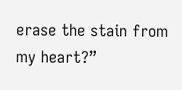erase the stain from my heart?”